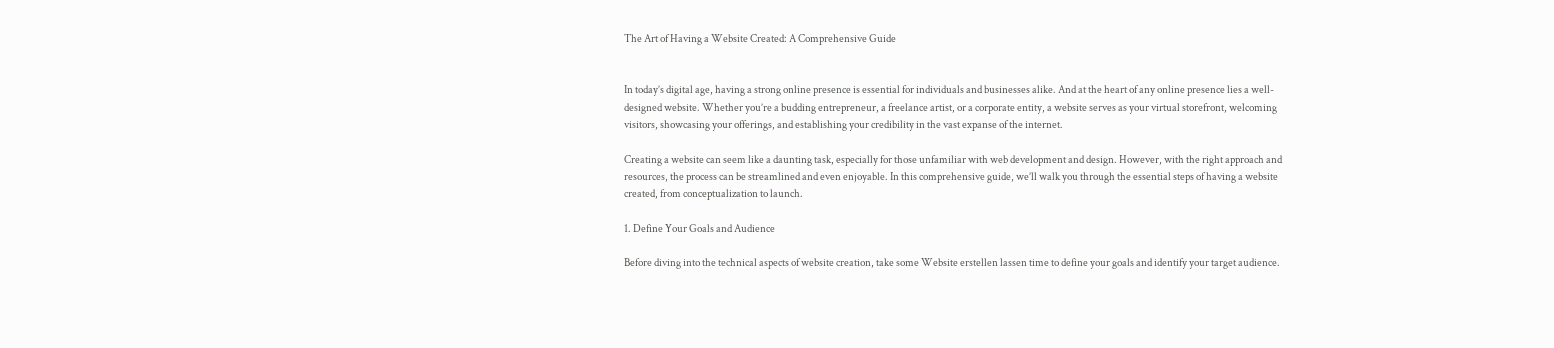The Art of Having a Website Created: A Comprehensive Guide


In today’s digital age, having a strong online presence is essential for individuals and businesses alike. And at the heart of any online presence lies a well-designed website. Whether you’re a budding entrepreneur, a freelance artist, or a corporate entity, a website serves as your virtual storefront, welcoming visitors, showcasing your offerings, and establishing your credibility in the vast expanse of the internet.

Creating a website can seem like a daunting task, especially for those unfamiliar with web development and design. However, with the right approach and resources, the process can be streamlined and even enjoyable. In this comprehensive guide, we’ll walk you through the essential steps of having a website created, from conceptualization to launch.

1. Define Your Goals and Audience

Before diving into the technical aspects of website creation, take some Website erstellen lassen time to define your goals and identify your target audience.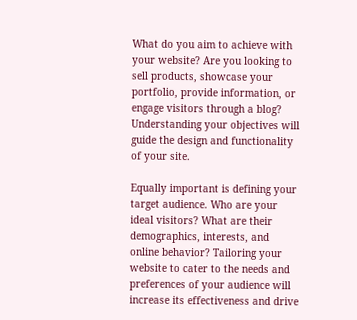What do you aim to achieve with your website? Are you looking to sell products, showcase your portfolio, provide information, or engage visitors through a blog? Understanding your objectives will guide the design and functionality of your site.

Equally important is defining your target audience. Who are your ideal visitors? What are their demographics, interests, and online behavior? Tailoring your website to cater to the needs and preferences of your audience will increase its effectiveness and drive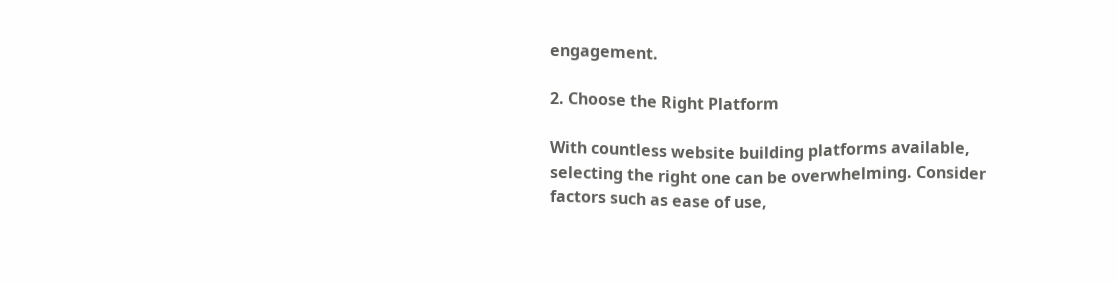engagement.

2. Choose the Right Platform

With countless website building platforms available, selecting the right one can be overwhelming. Consider factors such as ease of use,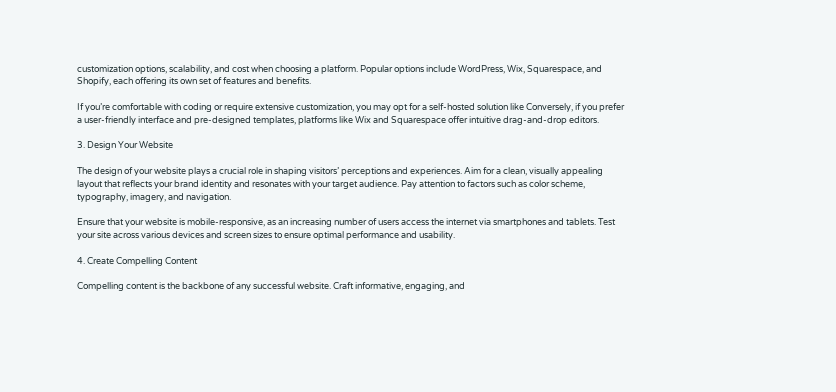customization options, scalability, and cost when choosing a platform. Popular options include WordPress, Wix, Squarespace, and Shopify, each offering its own set of features and benefits.

If you’re comfortable with coding or require extensive customization, you may opt for a self-hosted solution like Conversely, if you prefer a user-friendly interface and pre-designed templates, platforms like Wix and Squarespace offer intuitive drag-and-drop editors.

3. Design Your Website

The design of your website plays a crucial role in shaping visitors’ perceptions and experiences. Aim for a clean, visually appealing layout that reflects your brand identity and resonates with your target audience. Pay attention to factors such as color scheme, typography, imagery, and navigation.

Ensure that your website is mobile-responsive, as an increasing number of users access the internet via smartphones and tablets. Test your site across various devices and screen sizes to ensure optimal performance and usability.

4. Create Compelling Content

Compelling content is the backbone of any successful website. Craft informative, engaging, and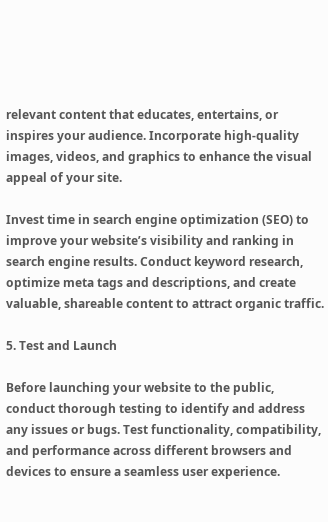relevant content that educates, entertains, or inspires your audience. Incorporate high-quality images, videos, and graphics to enhance the visual appeal of your site.

Invest time in search engine optimization (SEO) to improve your website’s visibility and ranking in search engine results. Conduct keyword research, optimize meta tags and descriptions, and create valuable, shareable content to attract organic traffic.

5. Test and Launch

Before launching your website to the public, conduct thorough testing to identify and address any issues or bugs. Test functionality, compatibility, and performance across different browsers and devices to ensure a seamless user experience.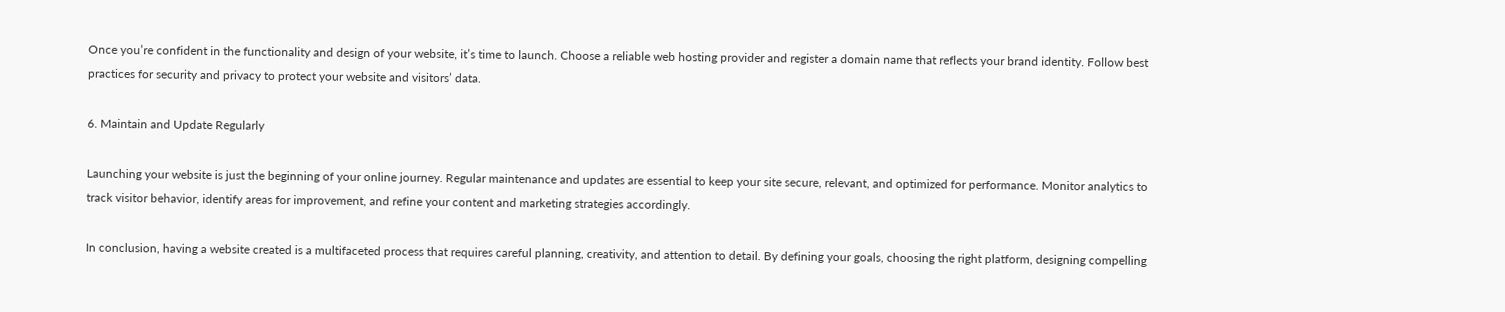Once you’re confident in the functionality and design of your website, it’s time to launch. Choose a reliable web hosting provider and register a domain name that reflects your brand identity. Follow best practices for security and privacy to protect your website and visitors’ data.

6. Maintain and Update Regularly

Launching your website is just the beginning of your online journey. Regular maintenance and updates are essential to keep your site secure, relevant, and optimized for performance. Monitor analytics to track visitor behavior, identify areas for improvement, and refine your content and marketing strategies accordingly.

In conclusion, having a website created is a multifaceted process that requires careful planning, creativity, and attention to detail. By defining your goals, choosing the right platform, designing compelling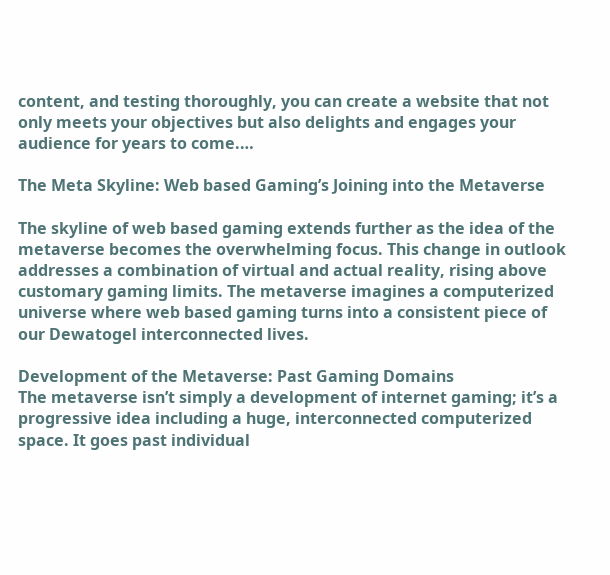content, and testing thoroughly, you can create a website that not only meets your objectives but also delights and engages your audience for years to come.…

The Meta Skyline: Web based Gaming’s Joining into the Metaverse

The skyline of web based gaming extends further as the idea of the metaverse becomes the overwhelming focus. This change in outlook addresses a combination of virtual and actual reality, rising above customary gaming limits. The metaverse imagines a computerized universe where web based gaming turns into a consistent piece of our Dewatogel interconnected lives.

Development of the Metaverse: Past Gaming Domains
The metaverse isn’t simply a development of internet gaming; it’s a progressive idea including a huge, interconnected computerized space. It goes past individual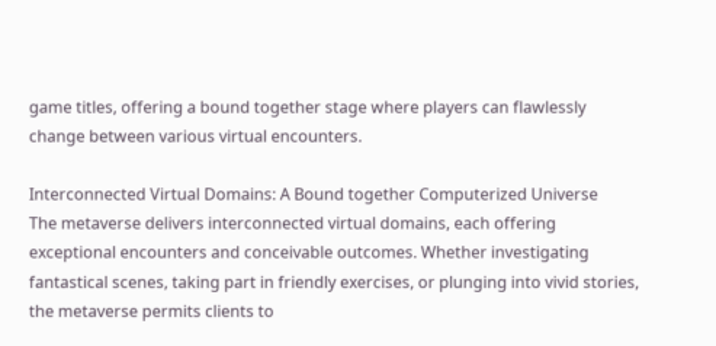game titles, offering a bound together stage where players can flawlessly change between various virtual encounters.

Interconnected Virtual Domains: A Bound together Computerized Universe
The metaverse delivers interconnected virtual domains, each offering exceptional encounters and conceivable outcomes. Whether investigating fantastical scenes, taking part in friendly exercises, or plunging into vivid stories, the metaverse permits clients to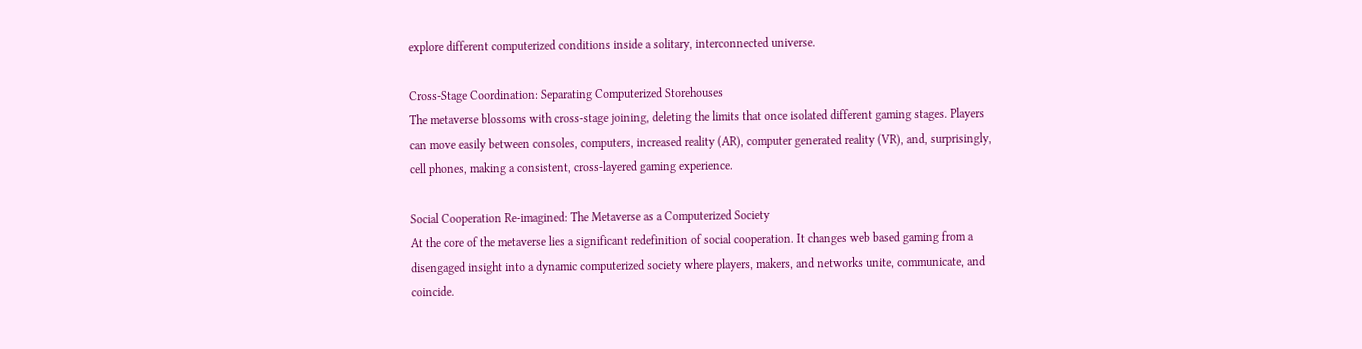explore different computerized conditions inside a solitary, interconnected universe.

Cross-Stage Coordination: Separating Computerized Storehouses
The metaverse blossoms with cross-stage joining, deleting the limits that once isolated different gaming stages. Players can move easily between consoles, computers, increased reality (AR), computer generated reality (VR), and, surprisingly, cell phones, making a consistent, cross-layered gaming experience.

Social Cooperation Re-imagined: The Metaverse as a Computerized Society
At the core of the metaverse lies a significant redefinition of social cooperation. It changes web based gaming from a disengaged insight into a dynamic computerized society where players, makers, and networks unite, communicate, and coincide.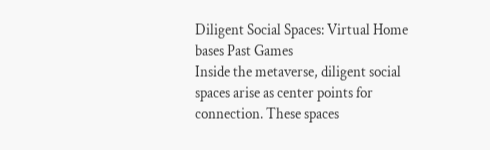Diligent Social Spaces: Virtual Home bases Past Games
Inside the metaverse, diligent social spaces arise as center points for connection. These spaces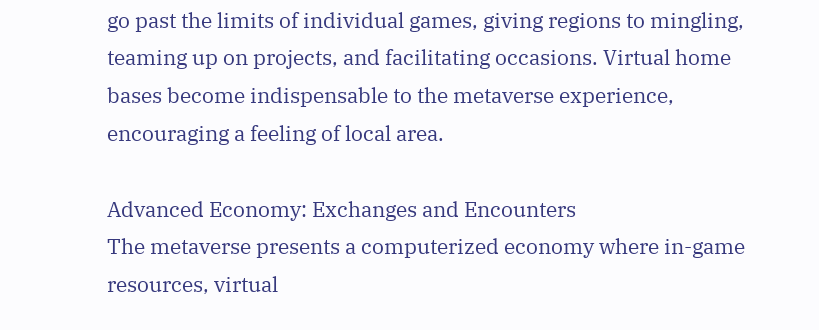go past the limits of individual games, giving regions to mingling, teaming up on projects, and facilitating occasions. Virtual home bases become indispensable to the metaverse experience, encouraging a feeling of local area.

Advanced Economy: Exchanges and Encounters
The metaverse presents a computerized economy where in-game resources, virtual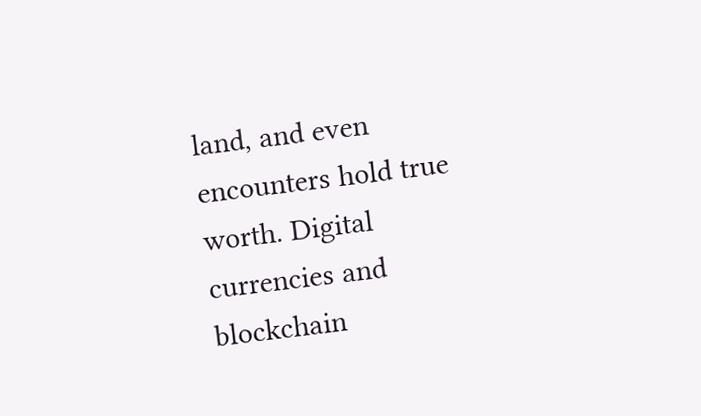land, and even encounters hold true worth. Digital currencies and blockchain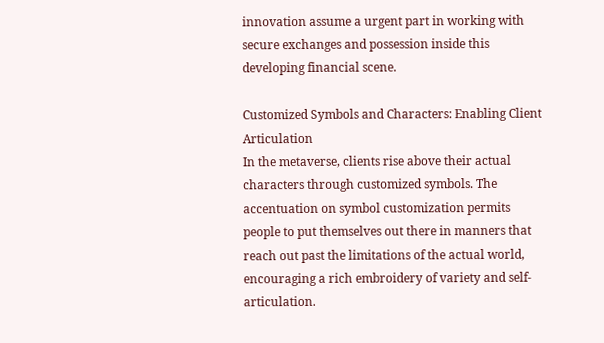innovation assume a urgent part in working with secure exchanges and possession inside this developing financial scene.

Customized Symbols and Characters: Enabling Client Articulation
In the metaverse, clients rise above their actual characters through customized symbols. The accentuation on symbol customization permits people to put themselves out there in manners that reach out past the limitations of the actual world, encouraging a rich embroidery of variety and self-articulation.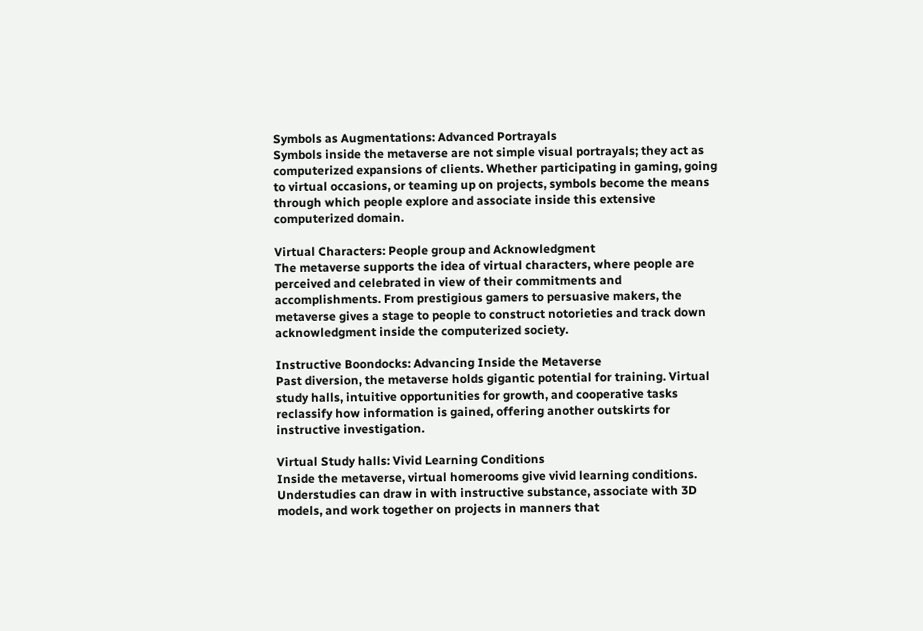Symbols as Augmentations: Advanced Portrayals
Symbols inside the metaverse are not simple visual portrayals; they act as computerized expansions of clients. Whether participating in gaming, going to virtual occasions, or teaming up on projects, symbols become the means through which people explore and associate inside this extensive computerized domain.

Virtual Characters: People group and Acknowledgment
The metaverse supports the idea of virtual characters, where people are perceived and celebrated in view of their commitments and accomplishments. From prestigious gamers to persuasive makers, the metaverse gives a stage to people to construct notorieties and track down acknowledgment inside the computerized society.

Instructive Boondocks: Advancing Inside the Metaverse
Past diversion, the metaverse holds gigantic potential for training. Virtual study halls, intuitive opportunities for growth, and cooperative tasks reclassify how information is gained, offering another outskirts for instructive investigation.

Virtual Study halls: Vivid Learning Conditions
Inside the metaverse, virtual homerooms give vivid learning conditions. Understudies can draw in with instructive substance, associate with 3D models, and work together on projects in manners that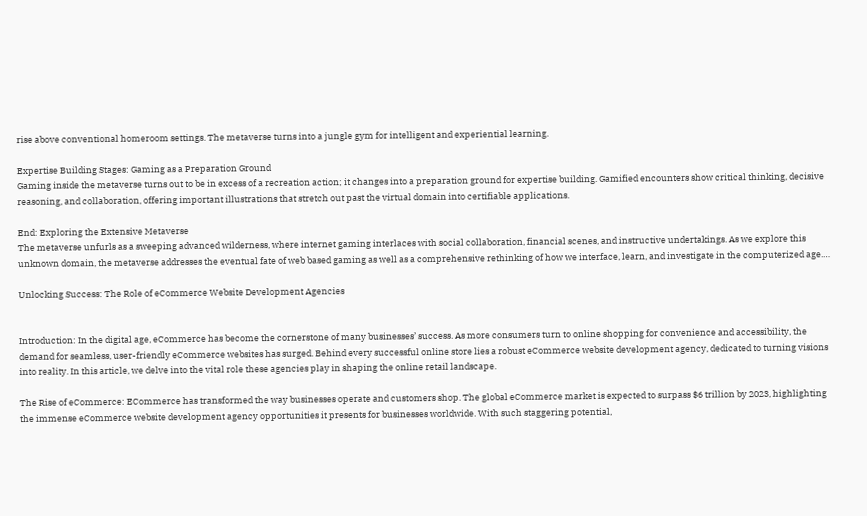rise above conventional homeroom settings. The metaverse turns into a jungle gym for intelligent and experiential learning.

Expertise Building Stages: Gaming as a Preparation Ground
Gaming inside the metaverse turns out to be in excess of a recreation action; it changes into a preparation ground for expertise building. Gamified encounters show critical thinking, decisive reasoning, and collaboration, offering important illustrations that stretch out past the virtual domain into certifiable applications.

End: Exploring the Extensive Metaverse
The metaverse unfurls as a sweeping advanced wilderness, where internet gaming interlaces with social collaboration, financial scenes, and instructive undertakings. As we explore this unknown domain, the metaverse addresses the eventual fate of web based gaming as well as a comprehensive rethinking of how we interface, learn, and investigate in the computerized age.…

Unlocking Success: The Role of eCommerce Website Development Agencies


Introduction: In the digital age, eCommerce has become the cornerstone of many businesses’ success. As more consumers turn to online shopping for convenience and accessibility, the demand for seamless, user-friendly eCommerce websites has surged. Behind every successful online store lies a robust eCommerce website development agency, dedicated to turning visions into reality. In this article, we delve into the vital role these agencies play in shaping the online retail landscape.

The Rise of eCommerce: ECommerce has transformed the way businesses operate and customers shop. The global eCommerce market is expected to surpass $6 trillion by 2023, highlighting the immense eCommerce website development agency opportunities it presents for businesses worldwide. With such staggering potential,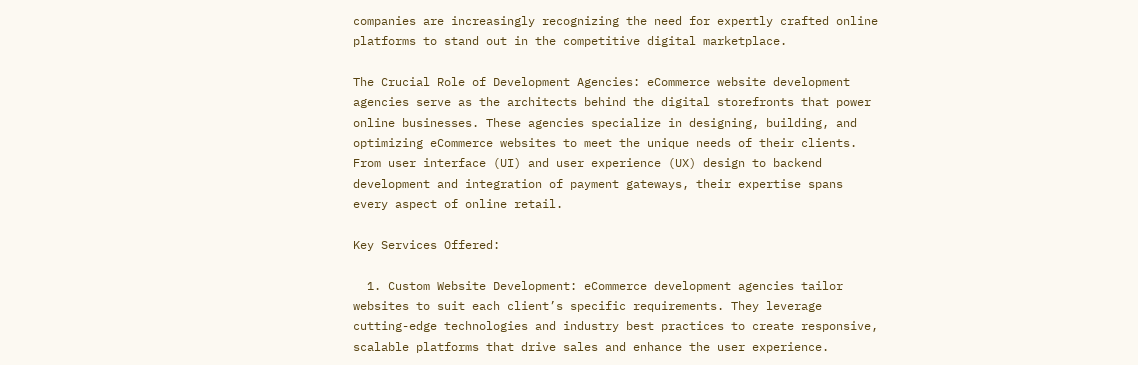companies are increasingly recognizing the need for expertly crafted online platforms to stand out in the competitive digital marketplace.

The Crucial Role of Development Agencies: eCommerce website development agencies serve as the architects behind the digital storefronts that power online businesses. These agencies specialize in designing, building, and optimizing eCommerce websites to meet the unique needs of their clients. From user interface (UI) and user experience (UX) design to backend development and integration of payment gateways, their expertise spans every aspect of online retail.

Key Services Offered:

  1. Custom Website Development: eCommerce development agencies tailor websites to suit each client’s specific requirements. They leverage cutting-edge technologies and industry best practices to create responsive, scalable platforms that drive sales and enhance the user experience.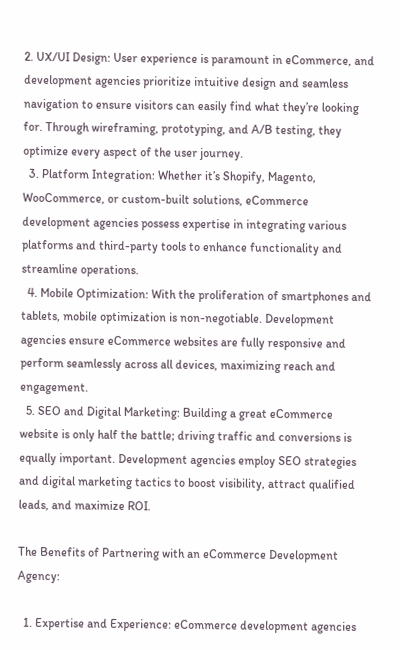2. UX/UI Design: User experience is paramount in eCommerce, and development agencies prioritize intuitive design and seamless navigation to ensure visitors can easily find what they’re looking for. Through wireframing, prototyping, and A/B testing, they optimize every aspect of the user journey.
  3. Platform Integration: Whether it’s Shopify, Magento, WooCommerce, or custom-built solutions, eCommerce development agencies possess expertise in integrating various platforms and third-party tools to enhance functionality and streamline operations.
  4. Mobile Optimization: With the proliferation of smartphones and tablets, mobile optimization is non-negotiable. Development agencies ensure eCommerce websites are fully responsive and perform seamlessly across all devices, maximizing reach and engagement.
  5. SEO and Digital Marketing: Building a great eCommerce website is only half the battle; driving traffic and conversions is equally important. Development agencies employ SEO strategies and digital marketing tactics to boost visibility, attract qualified leads, and maximize ROI.

The Benefits of Partnering with an eCommerce Development Agency:

  1. Expertise and Experience: eCommerce development agencies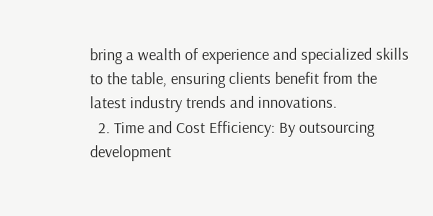bring a wealth of experience and specialized skills to the table, ensuring clients benefit from the latest industry trends and innovations.
  2. Time and Cost Efficiency: By outsourcing development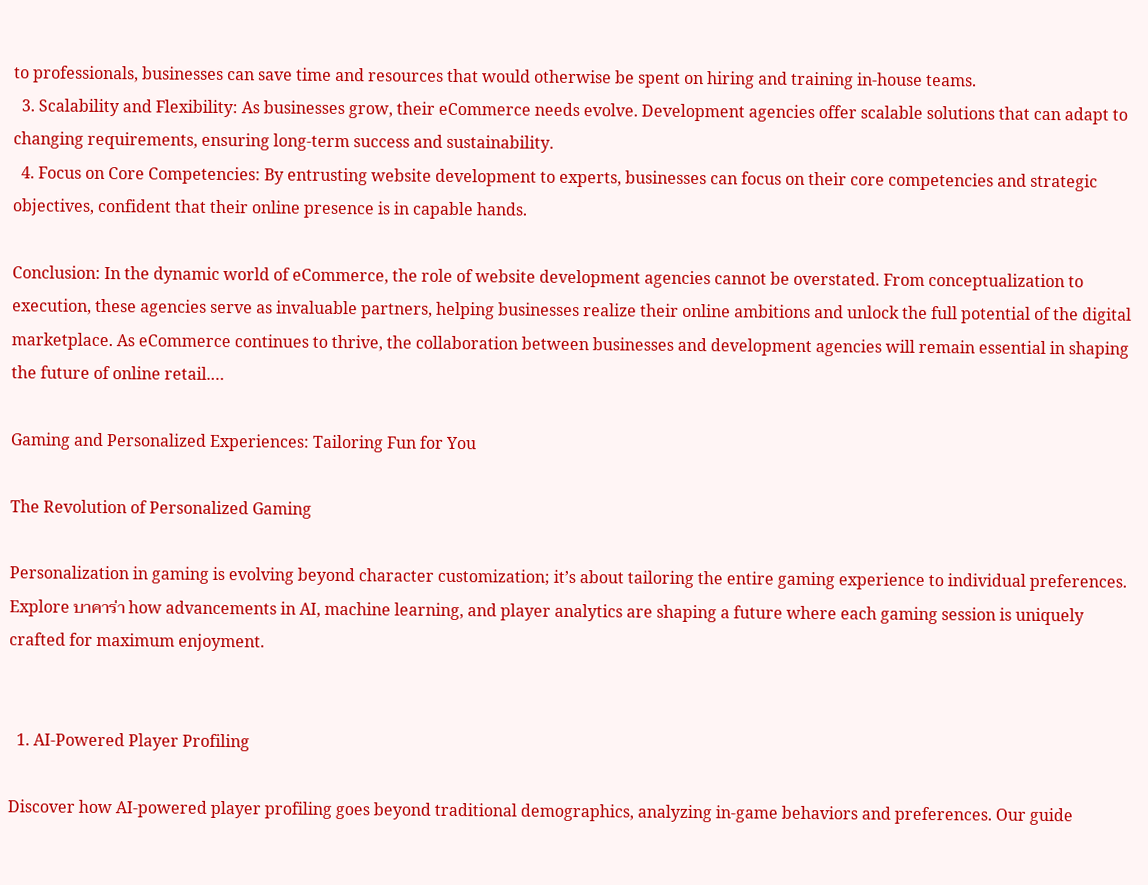to professionals, businesses can save time and resources that would otherwise be spent on hiring and training in-house teams.
  3. Scalability and Flexibility: As businesses grow, their eCommerce needs evolve. Development agencies offer scalable solutions that can adapt to changing requirements, ensuring long-term success and sustainability.
  4. Focus on Core Competencies: By entrusting website development to experts, businesses can focus on their core competencies and strategic objectives, confident that their online presence is in capable hands.

Conclusion: In the dynamic world of eCommerce, the role of website development agencies cannot be overstated. From conceptualization to execution, these agencies serve as invaluable partners, helping businesses realize their online ambitions and unlock the full potential of the digital marketplace. As eCommerce continues to thrive, the collaboration between businesses and development agencies will remain essential in shaping the future of online retail.…

Gaming and Personalized Experiences: Tailoring Fun for You

The Revolution of Personalized Gaming

Personalization in gaming is evolving beyond character customization; it’s about tailoring the entire gaming experience to individual preferences. Explore บาคาร่า how advancements in AI, machine learning, and player analytics are shaping a future where each gaming session is uniquely crafted for maximum enjoyment.


  1. AI-Powered Player Profiling

Discover how AI-powered player profiling goes beyond traditional demographics, analyzing in-game behaviors and preferences. Our guide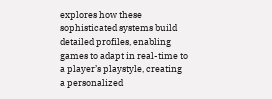explores how these sophisticated systems build detailed profiles, enabling games to adapt in real-time to a player’s playstyle, creating a personalized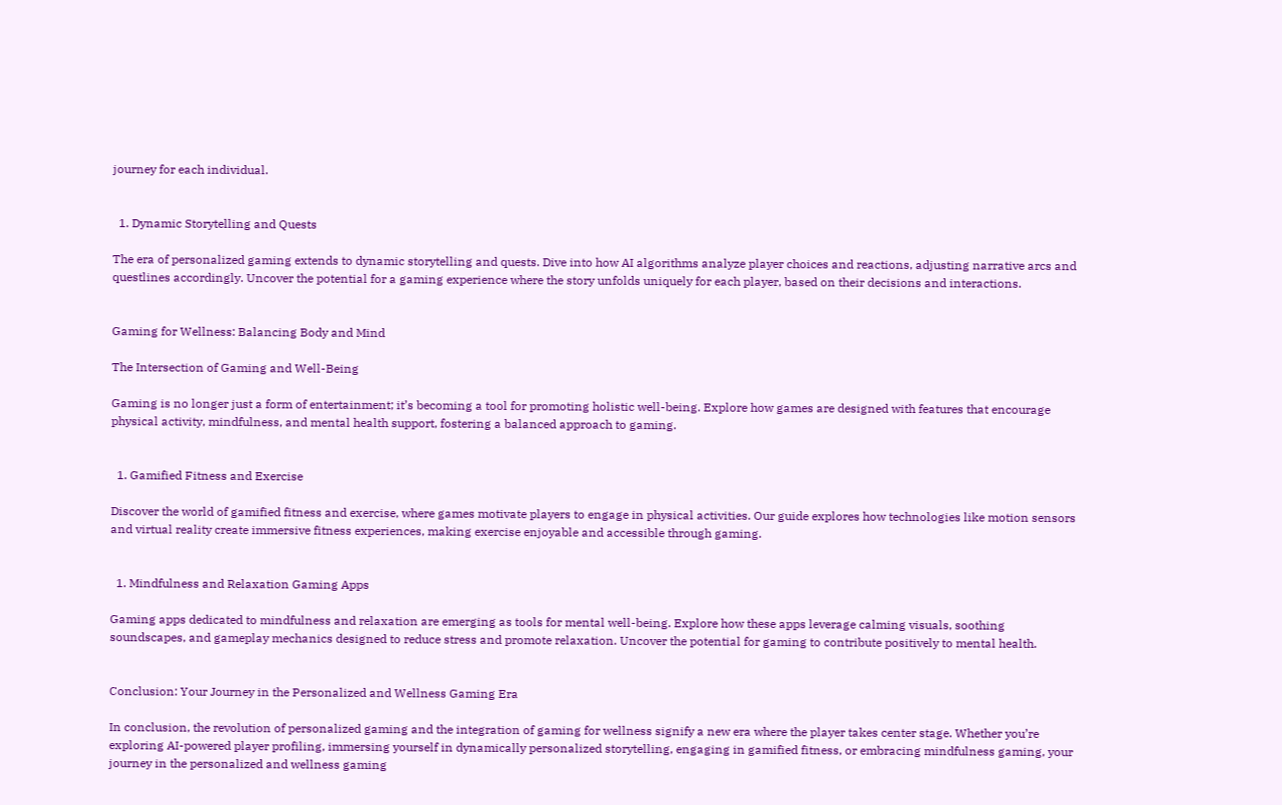journey for each individual.


  1. Dynamic Storytelling and Quests

The era of personalized gaming extends to dynamic storytelling and quests. Dive into how AI algorithms analyze player choices and reactions, adjusting narrative arcs and questlines accordingly. Uncover the potential for a gaming experience where the story unfolds uniquely for each player, based on their decisions and interactions.


Gaming for Wellness: Balancing Body and Mind

The Intersection of Gaming and Well-Being

Gaming is no longer just a form of entertainment; it’s becoming a tool for promoting holistic well-being. Explore how games are designed with features that encourage physical activity, mindfulness, and mental health support, fostering a balanced approach to gaming.


  1. Gamified Fitness and Exercise

Discover the world of gamified fitness and exercise, where games motivate players to engage in physical activities. Our guide explores how technologies like motion sensors and virtual reality create immersive fitness experiences, making exercise enjoyable and accessible through gaming.


  1. Mindfulness and Relaxation Gaming Apps

Gaming apps dedicated to mindfulness and relaxation are emerging as tools for mental well-being. Explore how these apps leverage calming visuals, soothing soundscapes, and gameplay mechanics designed to reduce stress and promote relaxation. Uncover the potential for gaming to contribute positively to mental health.


Conclusion: Your Journey in the Personalized and Wellness Gaming Era

In conclusion, the revolution of personalized gaming and the integration of gaming for wellness signify a new era where the player takes center stage. Whether you’re exploring AI-powered player profiling, immersing yourself in dynamically personalized storytelling, engaging in gamified fitness, or embracing mindfulness gaming, your journey in the personalized and wellness gaming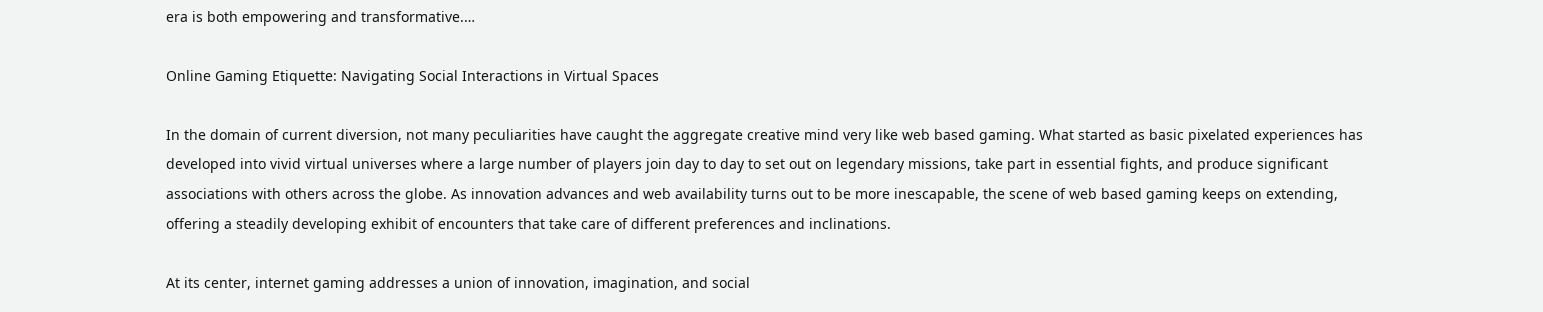era is both empowering and transformative.…

Online Gaming Etiquette: Navigating Social Interactions in Virtual Spaces

In the domain of current diversion, not many peculiarities have caught the aggregate creative mind very like web based gaming. What started as basic pixelated experiences has developed into vivid virtual universes where a large number of players join day to day to set out on legendary missions, take part in essential fights, and produce significant associations with others across the globe. As innovation advances and web availability turns out to be more inescapable, the scene of web based gaming keeps on extending, offering a steadily developing exhibit of encounters that take care of different preferences and inclinations.

At its center, internet gaming addresses a union of innovation, imagination, and social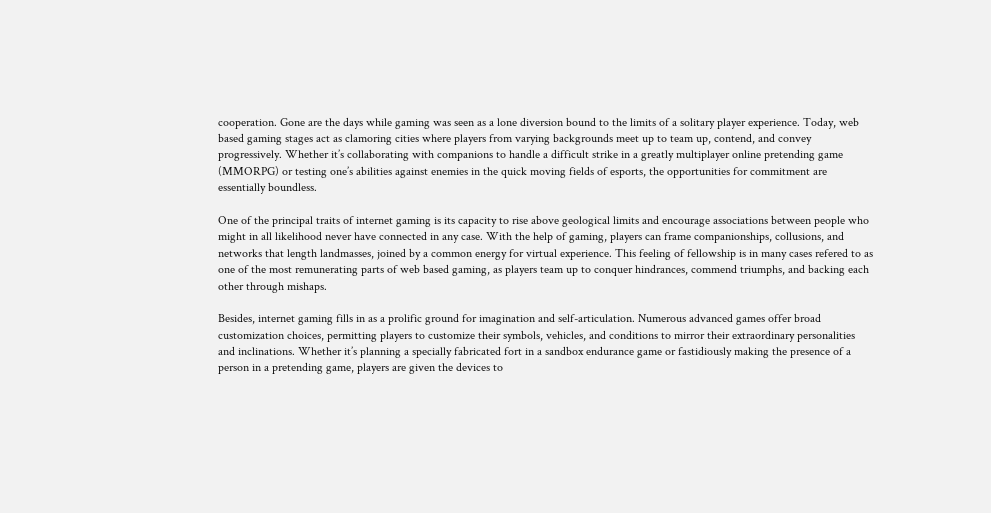cooperation. Gone are the days while gaming was seen as a lone diversion bound to the limits of a solitary player experience. Today, web based gaming stages act as clamoring cities where players from varying backgrounds meet up to team up, contend, and convey progressively. Whether it’s collaborating with companions to handle a difficult strike in a greatly multiplayer online pretending game (MMORPG) or testing one’s abilities against enemies in the quick moving fields of esports, the opportunities for commitment are essentially boundless.

One of the principal traits of internet gaming is its capacity to rise above geological limits and encourage associations between people who might in all likelihood never have connected in any case. With the help of gaming, players can frame companionships, collusions, and networks that length landmasses, joined by a common energy for virtual experience. This feeling of fellowship is in many cases refered to as one of the most remunerating parts of web based gaming, as players team up to conquer hindrances, commend triumphs, and backing each other through mishaps.

Besides, internet gaming fills in as a prolific ground for imagination and self-articulation. Numerous advanced games offer broad customization choices, permitting players to customize their symbols, vehicles, and conditions to mirror their extraordinary personalities and inclinations. Whether it’s planning a specially fabricated fort in a sandbox endurance game or fastidiously making the presence of a person in a pretending game, players are given the devices to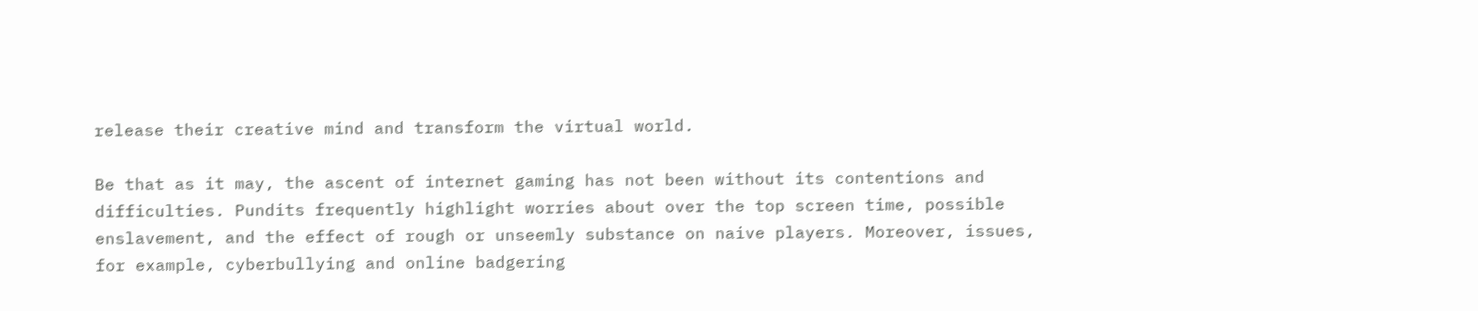release their creative mind and transform the virtual world.

Be that as it may, the ascent of internet gaming has not been without its contentions and difficulties. Pundits frequently highlight worries about over the top screen time, possible enslavement, and the effect of rough or unseemly substance on naive players. Moreover, issues, for example, cyberbullying and online badgering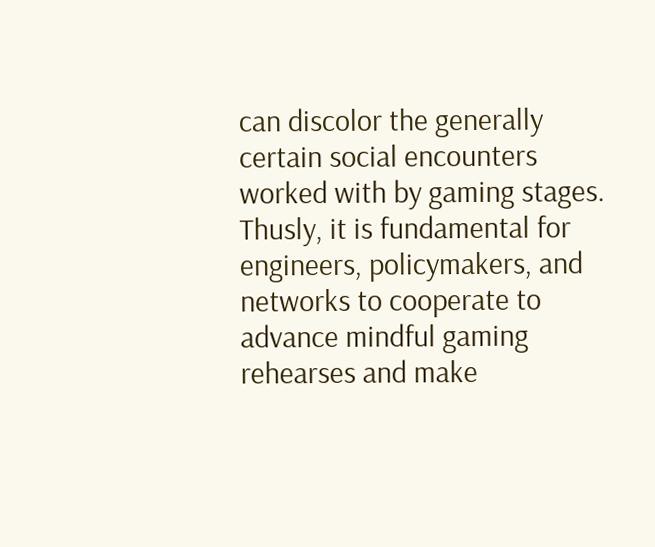can discolor the generally certain social encounters worked with by gaming stages. Thusly, it is fundamental for engineers, policymakers, and networks to cooperate to advance mindful gaming rehearses and make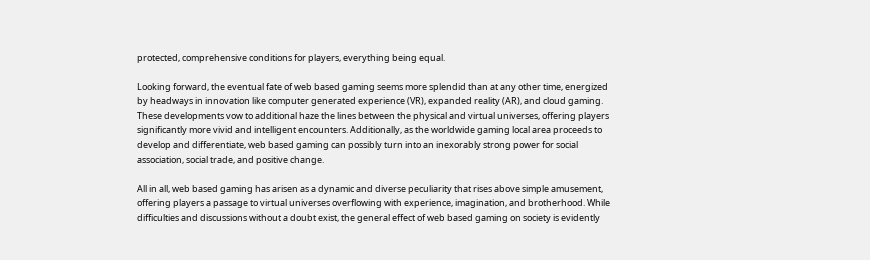protected, comprehensive conditions for players, everything being equal.

Looking forward, the eventual fate of web based gaming seems more splendid than at any other time, energized by headways in innovation like computer generated experience (VR), expanded reality (AR), and cloud gaming. These developments vow to additional haze the lines between the physical and virtual universes, offering players significantly more vivid and intelligent encounters. Additionally, as the worldwide gaming local area proceeds to develop and differentiate, web based gaming can possibly turn into an inexorably strong power for social association, social trade, and positive change.

All in all, web based gaming has arisen as a dynamic and diverse peculiarity that rises above simple amusement, offering players a passage to virtual universes overflowing with experience, imagination, and brotherhood. While difficulties and discussions without a doubt exist, the general effect of web based gaming on society is evidently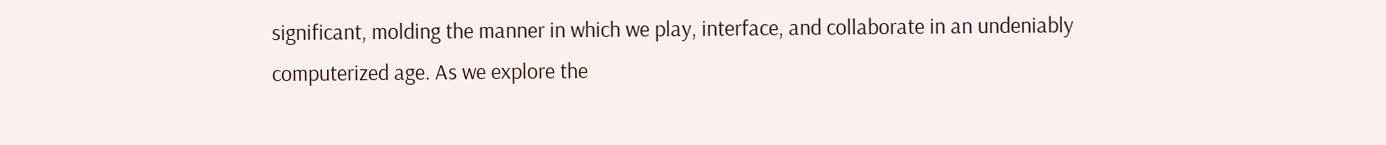significant, molding the manner in which we play, interface, and collaborate in an undeniably computerized age. As we explore the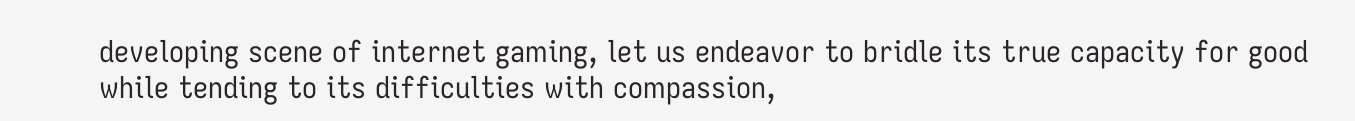developing scene of internet gaming, let us endeavor to bridle its true capacity for good while tending to its difficulties with compassion,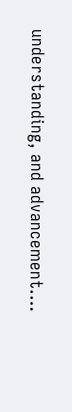understanding, and advancement.…